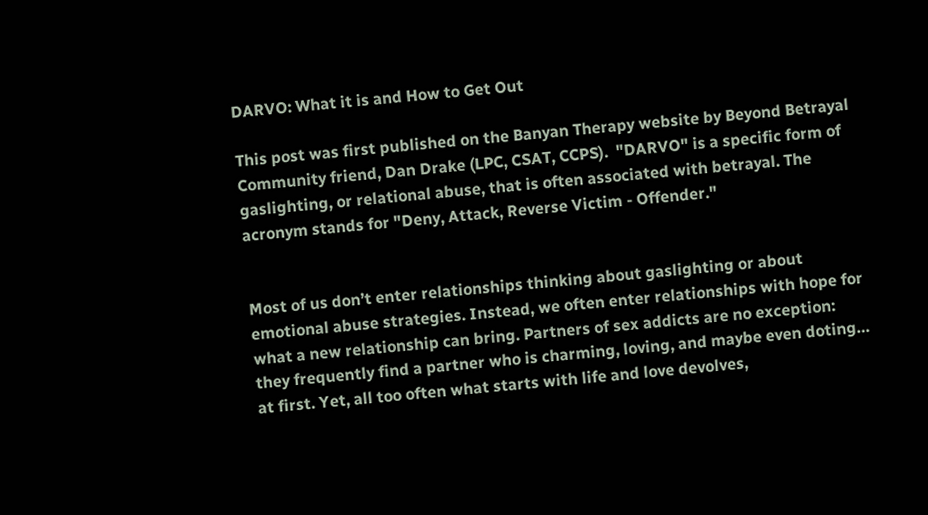DARVO: What it is and How to Get Out

This post was first published on the Banyan Therapy website by Beyond Betrayal Community friend, Dan Drake (LPC, CSAT, CCPS).  "DARVO" is a specific form of gaslighting, or relational abuse, that is often associated with betrayal. The acronym stands for "Deny, Attack, Reverse Victim - Offender."


Most of us don’t enter relationships thinking about gaslighting or about emotional abuse strategies. Instead, we often enter relationships with hope for what a new relationship can bring. Partners of sex addicts are no exception: they frequently find a partner who is charming, loving, and maybe even doting… at first. Yet, all too often what starts with life and love devolves,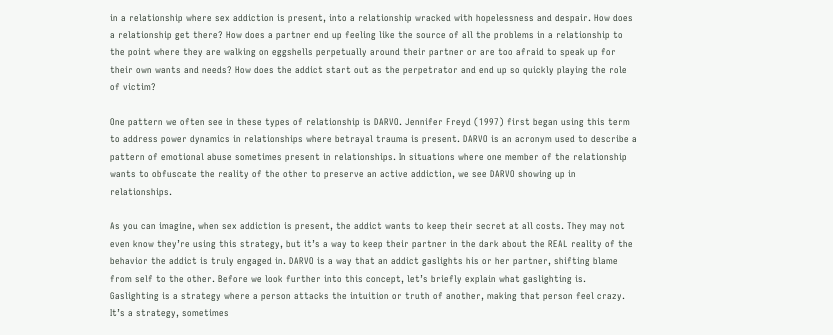in a relationship where sex addiction is present, into a relationship wracked with hopelessness and despair. How does a relationship get there? How does a partner end up feeling like the source of all the problems in a relationship to the point where they are walking on eggshells perpetually around their partner or are too afraid to speak up for their own wants and needs? How does the addict start out as the perpetrator and end up so quickly playing the role of victim?

One pattern we often see in these types of relationship is DARVO. Jennifer Freyd (1997) first began using this term to address power dynamics in relationships where betrayal trauma is present. DARVO is an acronym used to describe a pattern of emotional abuse sometimes present in relationships. In situations where one member of the relationship wants to obfuscate the reality of the other to preserve an active addiction, we see DARVO showing up in relationships.

As you can imagine, when sex addiction is present, the addict wants to keep their secret at all costs. They may not even know they’re using this strategy, but it’s a way to keep their partner in the dark about the REAL reality of the behavior the addict is truly engaged in. DARVO is a way that an addict gaslights his or her partner, shifting blame from self to the other. Before we look further into this concept, let’s briefly explain what gaslighting is. Gaslighting is a strategy where a person attacks the intuition or truth of another, making that person feel crazy. It’s a strategy, sometimes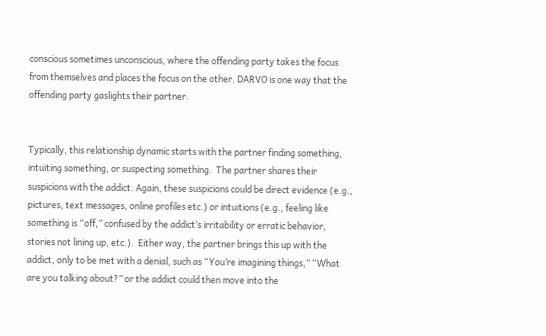conscious sometimes unconscious, where the offending party takes the focus from themselves and places the focus on the other. DARVO is one way that the offending party gaslights their partner.


Typically, this relationship dynamic starts with the partner finding something, intuiting something, or suspecting something.  The partner shares their suspicions with the addict. Again, these suspicions could be direct evidence (e.g., pictures, text messages, online profiles etc.) or intuitions (e.g., feeling like something is “off,” confused by the addict’s irritability or erratic behavior, stories not lining up, etc.).  Either way, the partner brings this up with the addict, only to be met with a denial, such as “You’re imagining things,” “What are you talking about?” or the addict could then move into the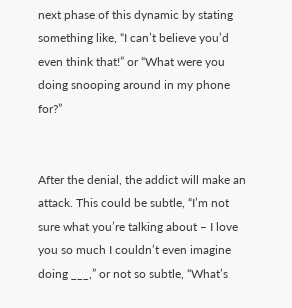next phase of this dynamic by stating something like, “I can’t believe you’d even think that!” or “What were you doing snooping around in my phone for?”


After the denial, the addict will make an attack. This could be subtle, “I’m not sure what you’re talking about – I love you so much I couldn’t even imagine doing ___,” or not so subtle, “What’s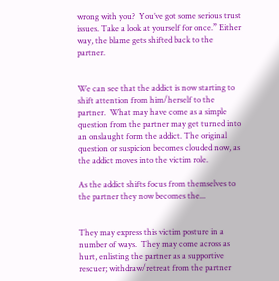wrong with you?  You’ve got some serious trust issues. Take a look at yourself for once.” Either way, the blame gets shifted back to the partner.


We can see that the addict is now starting to shift attention from him/herself to the partner.  What may have come as a simple question from the partner may get turned into an onslaught form the addict. The original question or suspicion becomes clouded now, as the addict moves into the victim role.

As the addict shifts focus from themselves to the partner they now becomes the...


They may express this victim posture in a number of ways.  They may come across as hurt, enlisting the partner as a supportive rescuer; withdraw/retreat from the partner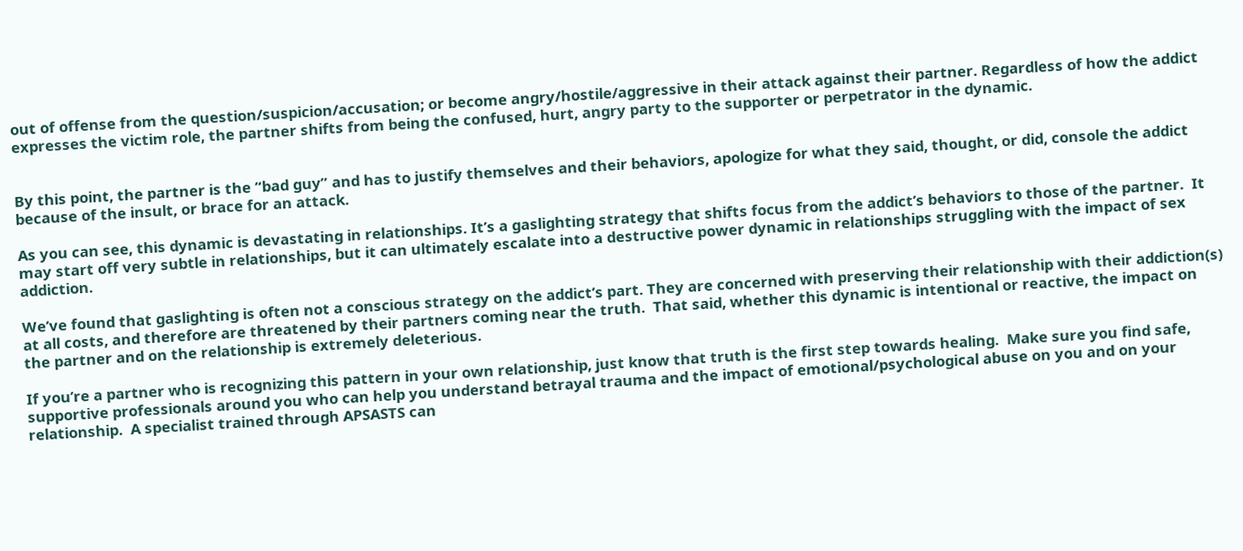out of offense from the question/suspicion/accusation; or become angry/hostile/aggressive in their attack against their partner. Regardless of how the addict expresses the victim role, the partner shifts from being the confused, hurt, angry party to the supporter or perpetrator in the dynamic.


By this point, the partner is the “bad guy” and has to justify themselves and their behaviors, apologize for what they said, thought, or did, console the addict because of the insult, or brace for an attack.

As you can see, this dynamic is devastating in relationships. It’s a gaslighting strategy that shifts focus from the addict’s behaviors to those of the partner.  It may start off very subtle in relationships, but it can ultimately escalate into a destructive power dynamic in relationships struggling with the impact of sex addiction.

We’ve found that gaslighting is often not a conscious strategy on the addict’s part. They are concerned with preserving their relationship with their addiction(s) at all costs, and therefore are threatened by their partners coming near the truth.  That said, whether this dynamic is intentional or reactive, the impact on the partner and on the relationship is extremely deleterious.

If you’re a partner who is recognizing this pattern in your own relationship, just know that truth is the first step towards healing.  Make sure you find safe, supportive professionals around you who can help you understand betrayal trauma and the impact of emotional/psychological abuse on you and on your relationship.  A specialist trained through APSASTS can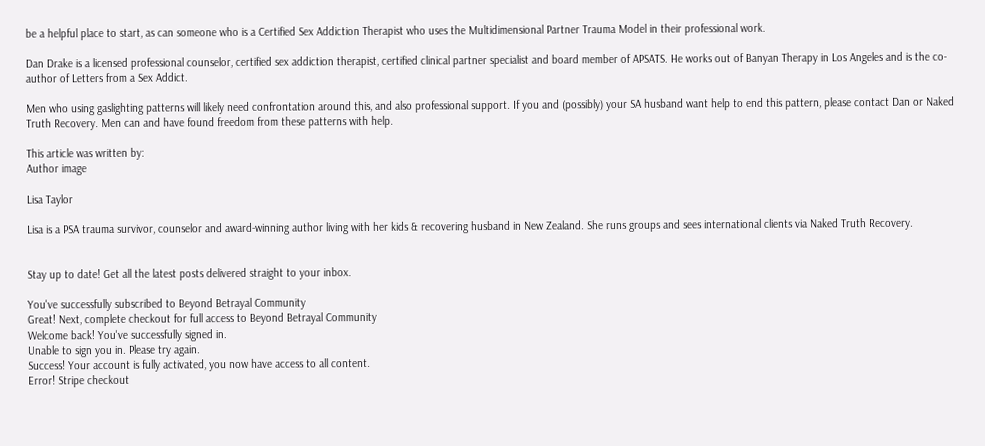be a helpful place to start, as can someone who is a Certified Sex Addiction Therapist who uses the Multidimensional Partner Trauma Model in their professional work.

Dan Drake is a licensed professional counselor, certified sex addiction therapist, certified clinical partner specialist and board member of APSATS. He works out of Banyan Therapy in Los Angeles and is the co-author of Letters from a Sex Addict.

Men who using gaslighting patterns will likely need confrontation around this, and also professional support. If you and (possibly) your SA husband want help to end this pattern, please contact Dan or Naked Truth Recovery. Men can and have found freedom from these patterns with help.

This article was written by:
Author image

Lisa Taylor

Lisa is a PSA trauma survivor, counselor and award-winning author living with her kids & recovering husband in New Zealand. She runs groups and sees international clients via Naked Truth Recovery.


Stay up to date! Get all the latest posts delivered straight to your inbox.

You've successfully subscribed to Beyond Betrayal Community
Great! Next, complete checkout for full access to Beyond Betrayal Community
Welcome back! You've successfully signed in.
Unable to sign you in. Please try again.
Success! Your account is fully activated, you now have access to all content.
Error! Stripe checkout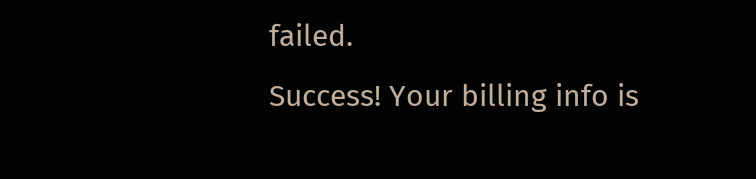failed.
Success! Your billing info is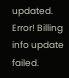updated.
Error! Billing info update failed.